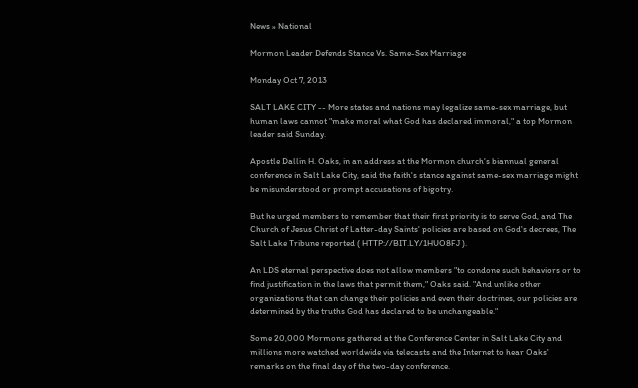News » National

Mormon Leader Defends Stance Vs. Same-Sex Marriage

Monday Oct 7, 2013

SALT LAKE CITY -- More states and nations may legalize same-sex marriage, but human laws cannot "make moral what God has declared immoral," a top Mormon leader said Sunday.

Apostle Dallin H. Oaks, in an address at the Mormon church's biannual general conference in Salt Lake City, said the faith's stance against same-sex marriage might be misunderstood or prompt accusations of bigotry.

But he urged members to remember that their first priority is to serve God, and The Church of Jesus Christ of Latter-day Saints' policies are based on God's decrees, The Salt Lake Tribune reported ( HTTP://BIT.LY/1HUO8FJ ).

An LDS eternal perspective does not allow members "to condone such behaviors or to find justification in the laws that permit them," Oaks said. "And unlike other organizations that can change their policies and even their doctrines, our policies are determined by the truths God has declared to be unchangeable."

Some 20,000 Mormons gathered at the Conference Center in Salt Lake City and millions more watched worldwide via telecasts and the Internet to hear Oaks' remarks on the final day of the two-day conference.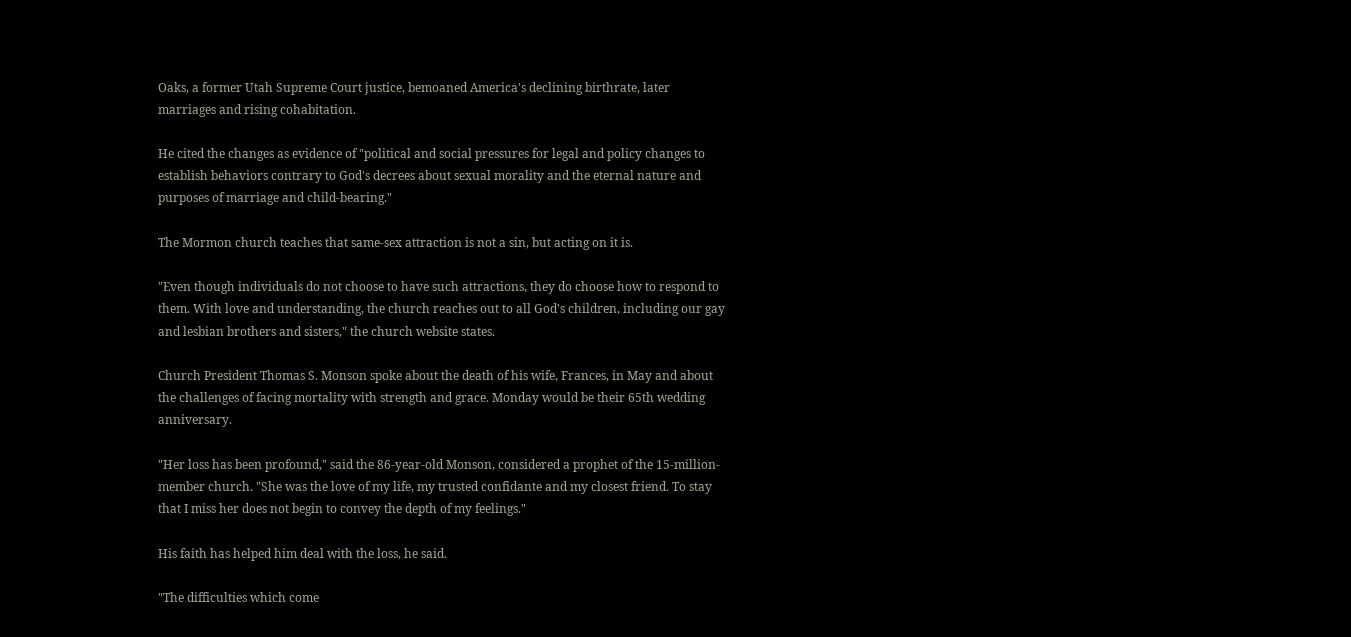Oaks, a former Utah Supreme Court justice, bemoaned America's declining birthrate, later marriages and rising cohabitation.

He cited the changes as evidence of "political and social pressures for legal and policy changes to establish behaviors contrary to God's decrees about sexual morality and the eternal nature and purposes of marriage and child-bearing."

The Mormon church teaches that same-sex attraction is not a sin, but acting on it is.

"Even though individuals do not choose to have such attractions, they do choose how to respond to them. With love and understanding, the church reaches out to all God's children, including our gay and lesbian brothers and sisters," the church website states.

Church President Thomas S. Monson spoke about the death of his wife, Frances, in May and about the challenges of facing mortality with strength and grace. Monday would be their 65th wedding anniversary.

"Her loss has been profound," said the 86-year-old Monson, considered a prophet of the 15-million-member church. "She was the love of my life, my trusted confidante and my closest friend. To stay that I miss her does not begin to convey the depth of my feelings."

His faith has helped him deal with the loss, he said.

"The difficulties which come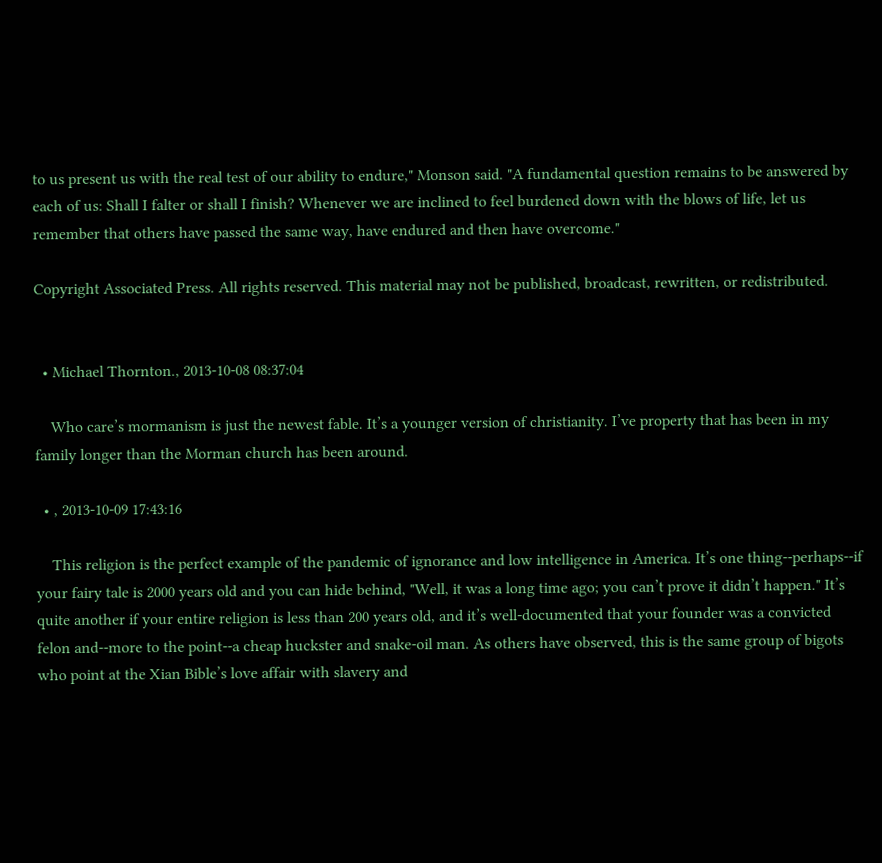to us present us with the real test of our ability to endure," Monson said. "A fundamental question remains to be answered by each of us: Shall I falter or shall I finish? Whenever we are inclined to feel burdened down with the blows of life, let us remember that others have passed the same way, have endured and then have overcome."

Copyright Associated Press. All rights reserved. This material may not be published, broadcast, rewritten, or redistributed.


  • Michael Thornton., 2013-10-08 08:37:04

    Who care’s mormanism is just the newest fable. It’s a younger version of christianity. I’ve property that has been in my family longer than the Morman church has been around.

  • , 2013-10-09 17:43:16

    This religion is the perfect example of the pandemic of ignorance and low intelligence in America. It’s one thing--perhaps--if your fairy tale is 2000 years old and you can hide behind, "Well, it was a long time ago; you can’t prove it didn’t happen." It’s quite another if your entire religion is less than 200 years old, and it’s well-documented that your founder was a convicted felon and--more to the point--a cheap huckster and snake-oil man. As others have observed, this is the same group of bigots who point at the Xian Bible’s love affair with slavery and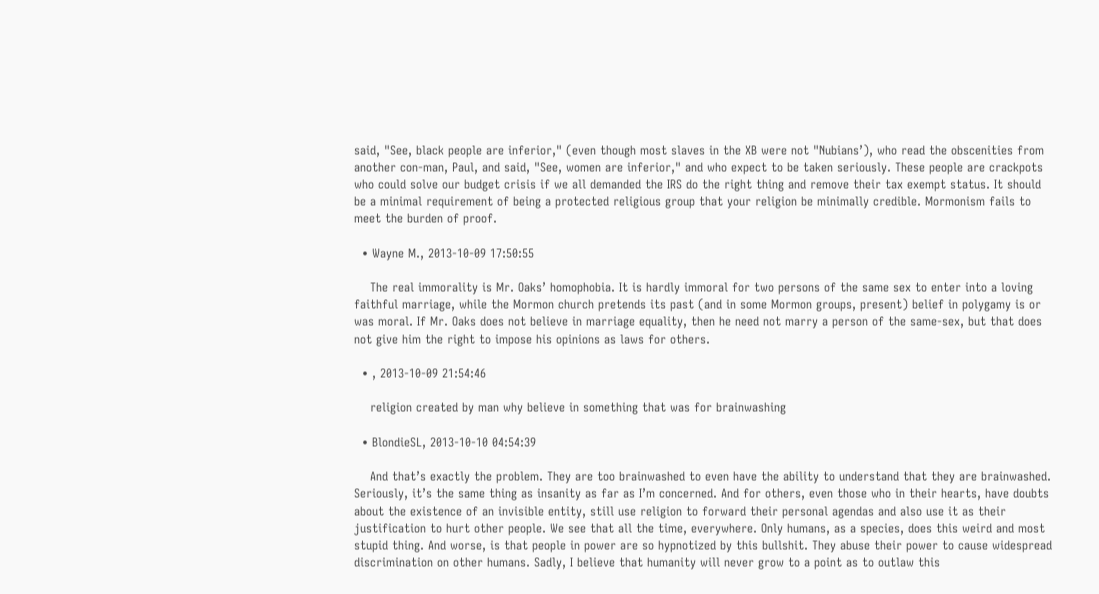said, "See, black people are inferior," (even though most slaves in the XB were not "Nubians’), who read the obscenities from another con-man, Paul, and said, "See, women are inferior," and who expect to be taken seriously. These people are crackpots who could solve our budget crisis if we all demanded the IRS do the right thing and remove their tax exempt status. It should be a minimal requirement of being a protected religious group that your religion be minimally credible. Mormonism fails to meet the burden of proof.

  • Wayne M., 2013-10-09 17:50:55

    The real immorality is Mr. Oaks’ homophobia. It is hardly immoral for two persons of the same sex to enter into a loving faithful marriage, while the Mormon church pretends its past (and in some Mormon groups, present) belief in polygamy is or was moral. If Mr. Oaks does not believe in marriage equality, then he need not marry a person of the same-sex, but that does not give him the right to impose his opinions as laws for others.

  • , 2013-10-09 21:54:46

    religion created by man why believe in something that was for brainwashing

  • BlondieSL, 2013-10-10 04:54:39

    And that’s exactly the problem. They are too brainwashed to even have the ability to understand that they are brainwashed. Seriously, it’s the same thing as insanity as far as I’m concerned. And for others, even those who in their hearts, have doubts about the existence of an invisible entity, still use religion to forward their personal agendas and also use it as their justification to hurt other people. We see that all the time, everywhere. Only humans, as a species, does this weird and most stupid thing. And worse, is that people in power are so hypnotized by this bullshit. They abuse their power to cause widespread discrimination on other humans. Sadly, I believe that humanity will never grow to a point as to outlaw this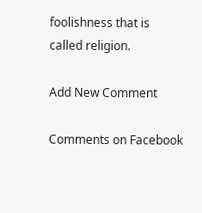foolishness that is called religion.

Add New Comment

Comments on Facebook